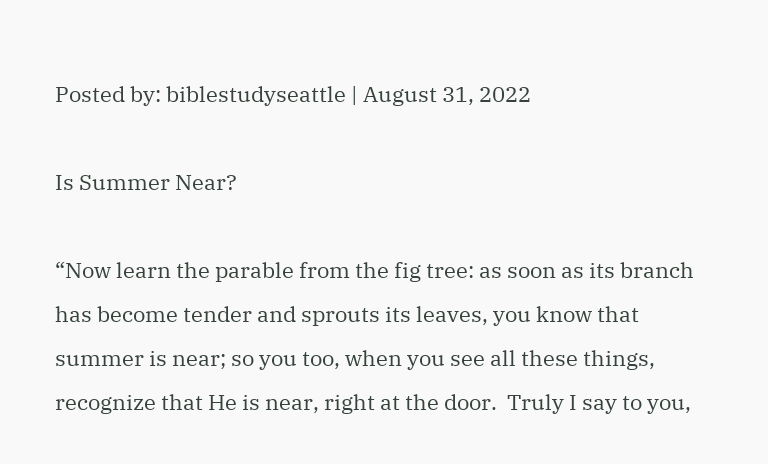Posted by: biblestudyseattle | August 31, 2022

Is Summer Near?

“Now learn the parable from the fig tree: as soon as its branch has become tender and sprouts its leaves, you know that summer is near; so you too, when you see all these things, recognize that He is near, right at the door.  Truly I say to you,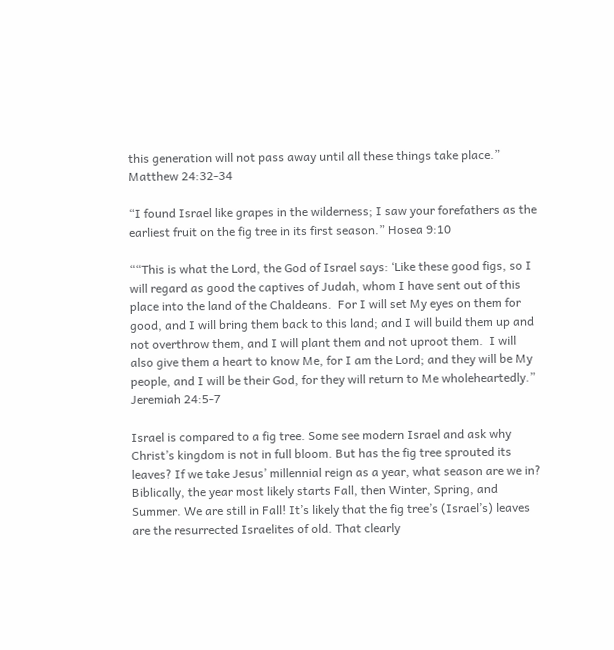this generation will not pass away until all these things take place.” Matthew 24:32-34

“I found Israel like grapes in the wilderness; I saw your forefathers as the earliest fruit on the fig tree in its first season.” Hosea 9:10

““This is what the Lord, the God of Israel says: ‘Like these good figs, so I will regard as good the captives of Judah, whom I have sent out of this place into the land of the Chaldeans.  For I will set My eyes on them for good, and I will bring them back to this land; and I will build them up and not overthrow them, and I will plant them and not uproot them.  I will also give them a heart to know Me, for I am the Lord; and they will be My people, and I will be their God, for they will return to Me wholeheartedly.” Jeremiah 24:5-7

Israel is compared to a fig tree. Some see modern Israel and ask why Christ’s kingdom is not in full bloom. But has the fig tree sprouted its leaves? If we take Jesus’ millennial reign as a year, what season are we in? Biblically, the year most likely starts Fall, then Winter, Spring, and Summer. We are still in Fall! It’s likely that the fig tree’s (Israel’s) leaves are the resurrected Israelites of old. That clearly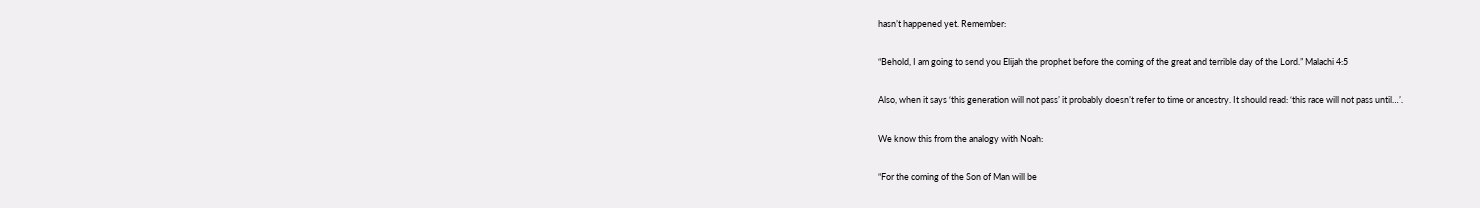hasn’t happened yet. Remember:

“Behold, I am going to send you Elijah the prophet before the coming of the great and terrible day of the Lord.” Malachi 4:5

Also, when it says ‘this generation will not pass’ it probably doesn’t refer to time or ancestry. It should read: ‘this race will not pass until…’.

We know this from the analogy with Noah:

“For the coming of the Son of Man will be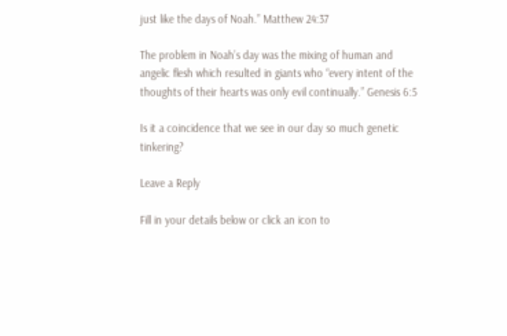just like the days of Noah.” Matthew 24:37

The problem in Noah’s day was the mixing of human and angelic flesh which resulted in giants who “every intent of the thoughts of their hearts was only evil continually.” Genesis 6:5

Is it a coincidence that we see in our day so much genetic tinkering?

Leave a Reply

Fill in your details below or click an icon to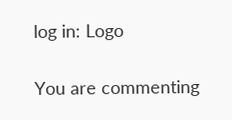log in: Logo

You are commenting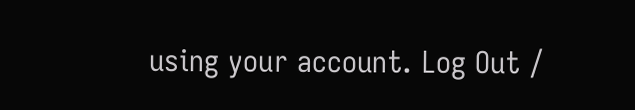using your account. Log Out /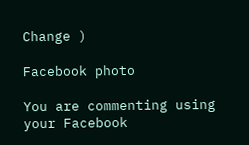Change )

Facebook photo

You are commenting using your Facebook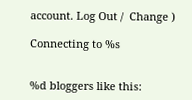account. Log Out /  Change )

Connecting to %s


%d bloggers like this: